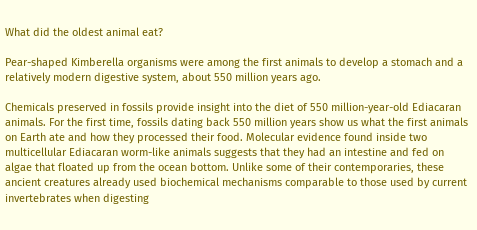What did the oldest animal eat?

Pear-shaped Kimberella organisms were among the first animals to develop a stomach and a relatively modern digestive system, about 550 million years ago.

Chemicals preserved in fossils provide insight into the diet of 550 million-year-old Ediacaran animals. For the first time, fossils dating back 550 million years show us what the first animals on Earth ate and how they processed their food. Molecular evidence found inside two multicellular Ediacaran worm-like animals suggests that they had an intestine and fed on algae that floated up from the ocean bottom. Unlike some of their contemporaries, these ancient creatures already used biochemical mechanisms comparable to those used by current invertebrates when digesting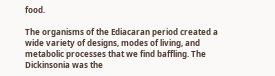food.

The organisms of the Ediacaran period created a wide variety of designs, modes of living, and metabolic processes that we find baffling. The Dickinsonia was the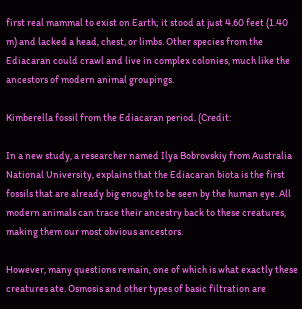first real mammal to exist on Earth; it stood at just 4.60 feet (1.40 m) and lacked a head, chest, or limbs. Other species from the Ediacaran could crawl and live in complex colonies, much like the ancestors of modern animal groupings.

Kimberella fossil from the Ediacaran period. (Credit:

In a new study, a researcher named Ilya Bobrovskiy from Australia National University, explains that the Ediacaran biota is the first fossils that are already big enough to be seen by the human eye. All modern animals can trace their ancestry back to these creatures, making them our most obvious ancestors.

However, many questions remain, one of which is what exactly these creatures ate. Osmosis and other types of basic filtration are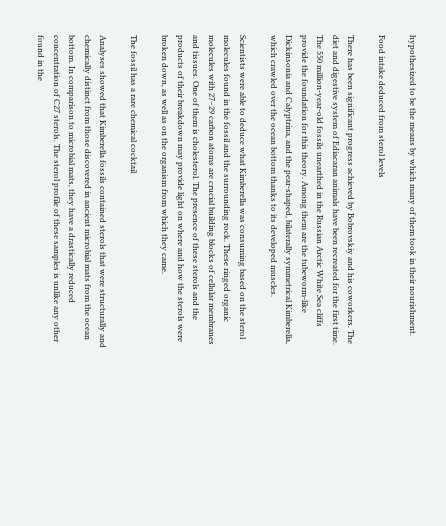hypothesized to be the means by which many of them took in their nourishment.

Food intake deduced from sterol levels

There has been significant progress achieved by Bobrovskiy and his coworkers. The diet and digestive system of Ediacaran animals have been recreated for the first time. The 550 million-year-old fossils unearthed in the Russian Arctic White Sea cliffs provide the foundation for this theory. Among them are the tubeworm-like Dickinsonia and Calyptrina, and the pear-shaped, bilaterally symmetrical Kimberella, which crawled over the ocean bottom thanks to its developed muscles.

Scientists were able to deduce what Kimberella was consuming based on the sterol molecules found in the fossil and the surrounding rock. These ringed organic molecules with 27–29 carbon atoms are crucial building blocks of cellular membranes and tissues. One of them is cholesterol. The presence of these sterols and the products of their breakdown may provide light on where and how the sterols were broken down, as well as on the organism from which they came.

The fossil has a rare chemical cocktail

Analyses showed that Kimberella fossils contained sterols that were structurally and chemically distinct from those discovered in ancient microbial mats from the ocean bottom. In comparison to microbial mats, they have a drastically reduced concentration of C27 sterols. The sterol profile of these samples is unlike any other found in the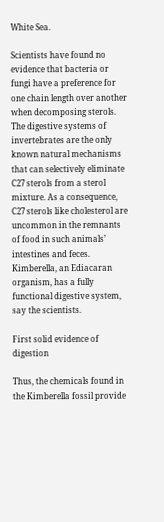White Sea.

Scientists have found no evidence that bacteria or fungi have a preference for one chain length over another when decomposing sterols. The digestive systems of invertebrates are the only known natural mechanisms that can selectively eliminate C27 sterols from a sterol mixture. As a consequence, C27 sterols like cholesterol are uncommon in the remnants of food in such animals’ intestines and feces. Kimberella, an Ediacaran organism, has a fully functional digestive system, say the scientists.

First solid evidence of digestion

Thus, the chemicals found in the Kimberella fossil provide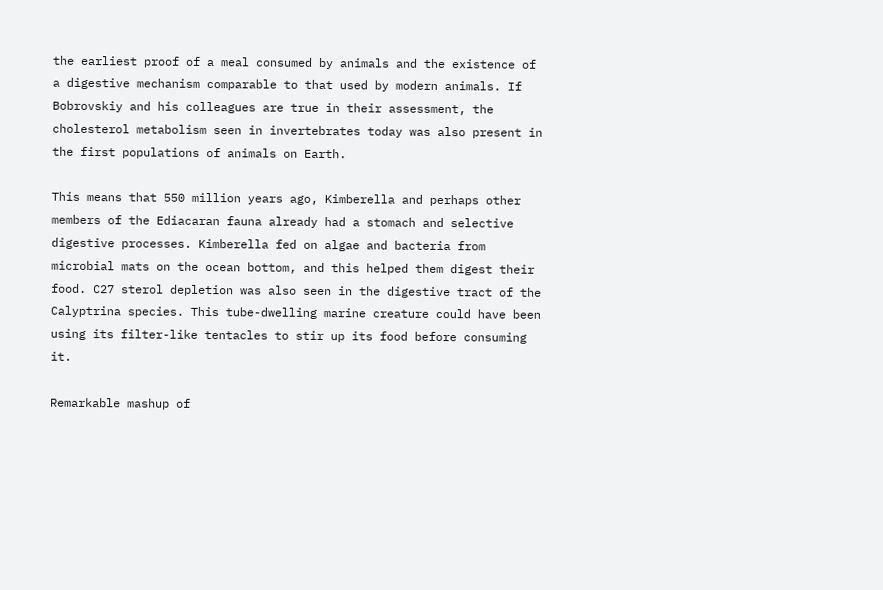the earliest proof of a meal consumed by animals and the existence of a digestive mechanism comparable to that used by modern animals. If Bobrovskiy and his colleagues are true in their assessment, the cholesterol metabolism seen in invertebrates today was also present in the first populations of animals on Earth.

This means that 550 million years ago, Kimberella and perhaps other members of the Ediacaran fauna already had a stomach and selective digestive processes. Kimberella fed on algae and bacteria from microbial mats on the ocean bottom, and this helped them digest their food. C27 sterol depletion was also seen in the digestive tract of the Calyptrina species. This tube-dwelling marine creature could have been using its filter-like tentacles to stir up its food before consuming it.

Remarkable mashup of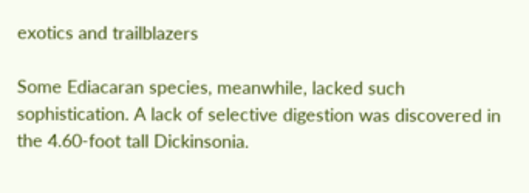exotics and trailblazers

Some Ediacaran species, meanwhile, lacked such sophistication. A lack of selective digestion was discovered in the 4.60-foot tall Dickinsonia.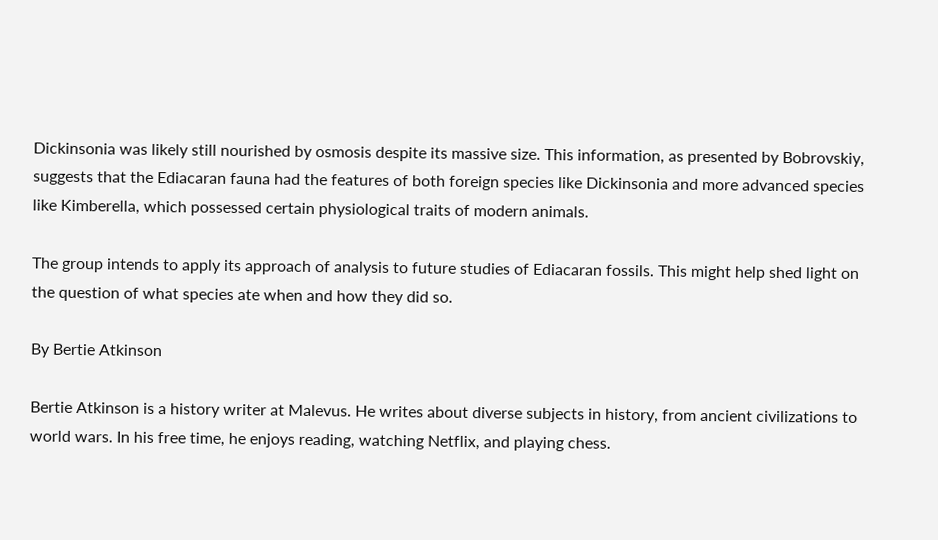Dickinsonia was likely still nourished by osmosis despite its massive size. This information, as presented by Bobrovskiy, suggests that the Ediacaran fauna had the features of both foreign species like Dickinsonia and more advanced species like Kimberella, which possessed certain physiological traits of modern animals.

The group intends to apply its approach of analysis to future studies of Ediacaran fossils. This might help shed light on the question of what species ate when and how they did so.

By Bertie Atkinson

Bertie Atkinson is a history writer at Malevus. He writes about diverse subjects in history, from ancient civilizations to world wars. In his free time, he enjoys reading, watching Netflix, and playing chess.